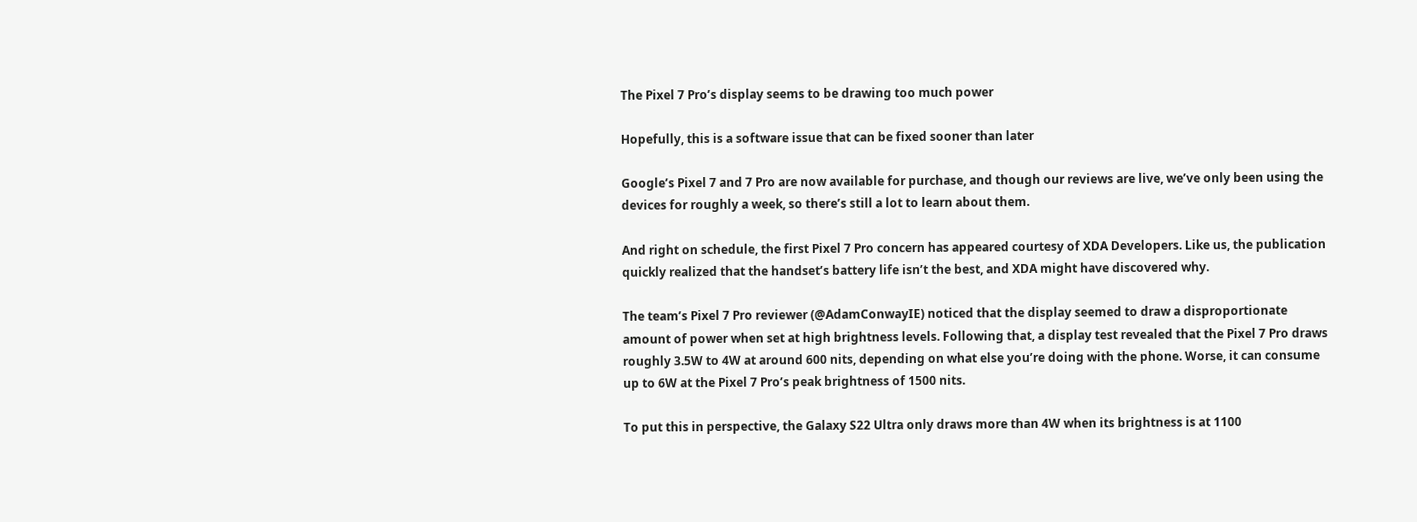The Pixel 7 Pro’s display seems to be drawing too much power

Hopefully, this is a software issue that can be fixed sooner than later

Google’s Pixel 7 and 7 Pro are now available for purchase, and though our reviews are live, we’ve only been using the devices for roughly a week, so there’s still a lot to learn about them.

And right on schedule, the first Pixel 7 Pro concern has appeared courtesy of XDA Developers. Like us, the publication quickly realized that the handset’s battery life isn’t the best, and XDA might have discovered why.

The team’s Pixel 7 Pro reviewer (@AdamConwayIE) noticed that the display seemed to draw a disproportionate amount of power when set at high brightness levels. Following that, a display test revealed that the Pixel 7 Pro draws roughly 3.5W to 4W at around 600 nits, depending on what else you’re doing with the phone. Worse, it can consume up to 6W at the Pixel 7 Pro’s peak brightness of 1500 nits.

To put this in perspective, the Galaxy S22 Ultra only draws more than 4W when its brightness is at 1100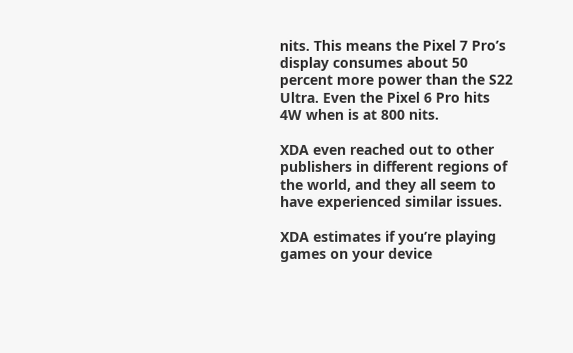nits. This means the Pixel 7 Pro’s display consumes about 50 percent more power than the S22 Ultra. Even the Pixel 6 Pro hits 4W when is at 800 nits.

XDA even reached out to other publishers in different regions of the world, and they all seem to have experienced similar issues.

XDA estimates if you’re playing games on your device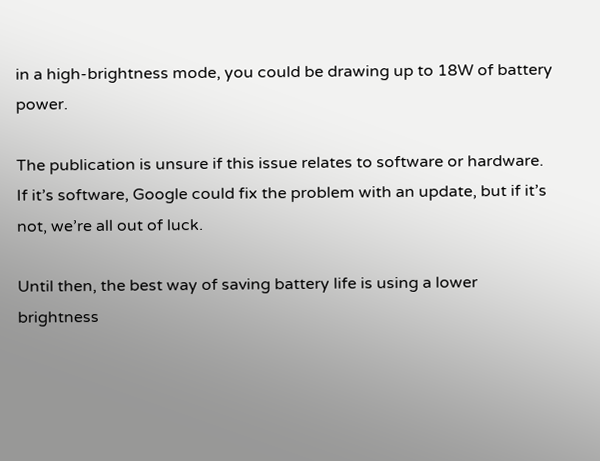in a high-brightness mode, you could be drawing up to 18W of battery power.

The publication is unsure if this issue relates to software or hardware. If it’s software, Google could fix the problem with an update, but if it’s not, we’re all out of luck.

Until then, the best way of saving battery life is using a lower brightness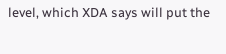level, which XDA says will put the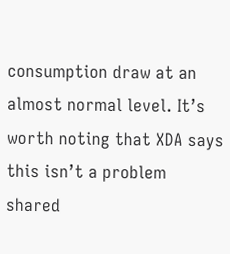consumption draw at an almost normal level. It’s worth noting that XDA says this isn’t a problem shared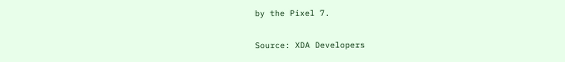by the Pixel 7.

Source: XDA Developers